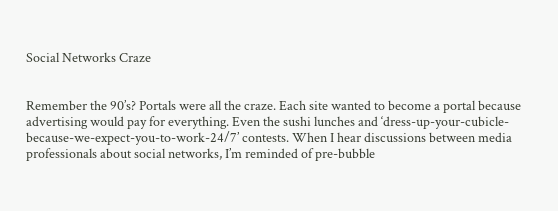Social Networks Craze


Remember the 90’s? Portals were all the craze. Each site wanted to become a portal because advertising would pay for everything. Even the sushi lunches and ‘dress-up-your-cubicle-because-we-expect-you-to-work-24/7’ contests. When I hear discussions between media professionals about social networks, I’m reminded of pre-bubble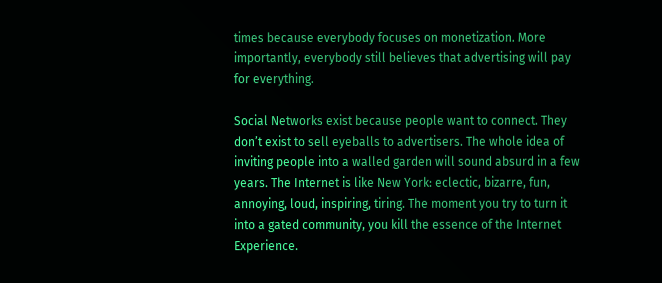times because everybody focuses on monetization. More importantly, everybody still believes that advertising will pay for everything.

Social Networks exist because people want to connect. They don’t exist to sell eyeballs to advertisers. The whole idea of inviting people into a walled garden will sound absurd in a few years. The Internet is like New York: eclectic, bizarre, fun, annoying, loud, inspiring, tiring. The moment you try to turn it into a gated community, you kill the essence of the Internet Experience.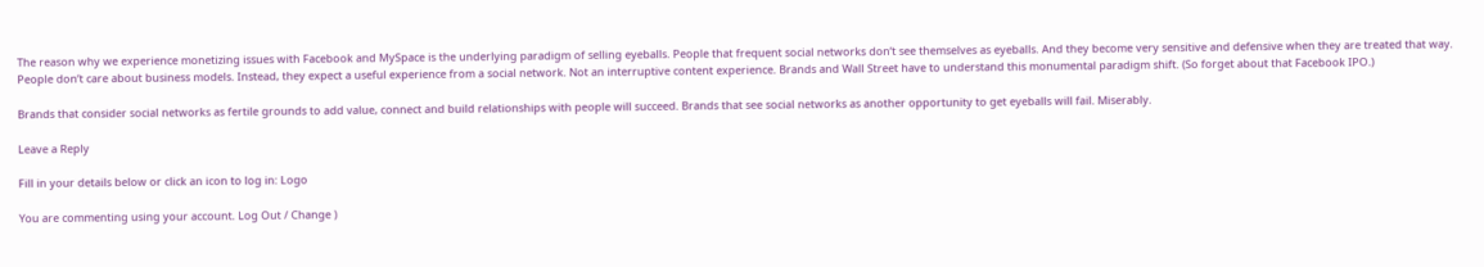The reason why we experience monetizing issues with Facebook and MySpace is the underlying paradigm of selling eyeballs. People that frequent social networks don’t see themselves as eyeballs. And they become very sensitive and defensive when they are treated that way. People don’t care about business models. Instead, they expect a useful experience from a social network. Not an interruptive content experience. Brands and Wall Street have to understand this monumental paradigm shift. (So forget about that Facebook IPO.)

Brands that consider social networks as fertile grounds to add value, connect and build relationships with people will succeed. Brands that see social networks as another opportunity to get eyeballs will fail. Miserably.

Leave a Reply

Fill in your details below or click an icon to log in: Logo

You are commenting using your account. Log Out / Change )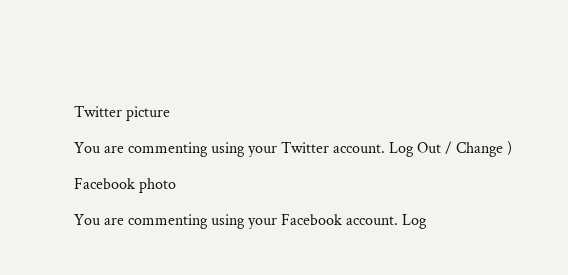Twitter picture

You are commenting using your Twitter account. Log Out / Change )

Facebook photo

You are commenting using your Facebook account. Log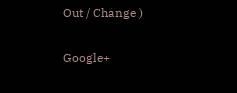Out / Change )

Google+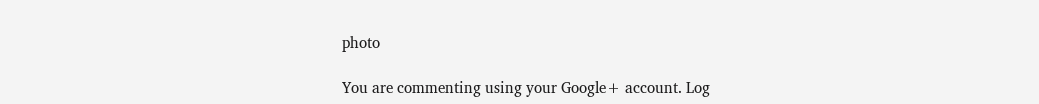photo

You are commenting using your Google+ account. Log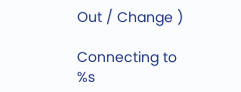Out / Change )

Connecting to %s